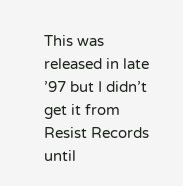This was released in late ’97 but I didn’t get it from Resist Records until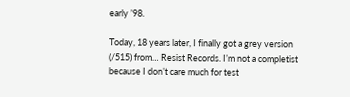early ’98.

Today, 18 years later, I finally got a grey version (/515) from… Resist Records. I’m not a completist because I don’t care much for test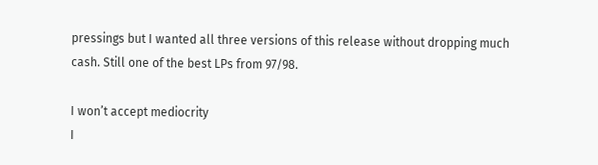pressings but I wanted all three versions of this release without dropping much cash. Still one of the best LPs from 97/98.

I won’t accept mediocrity
I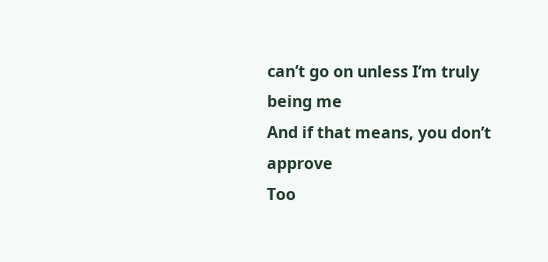can’t go on unless I’m truly being me
And if that means, you don’t approve
Too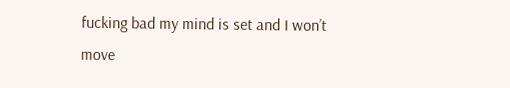fucking bad my mind is set and I won’t move